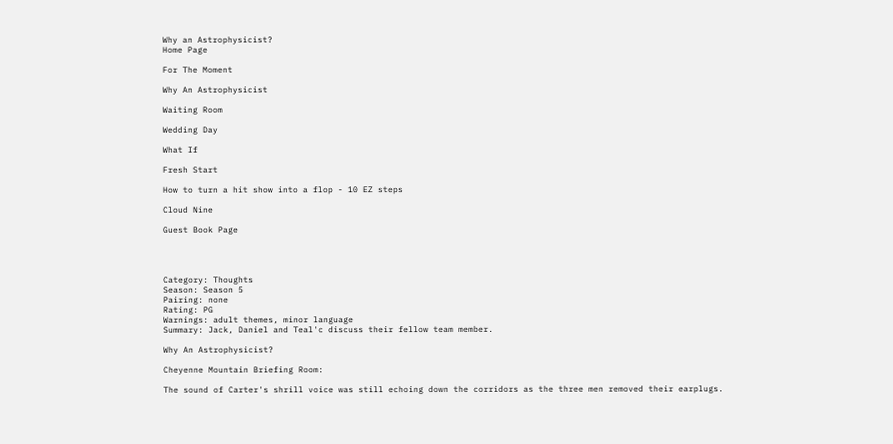Why an Astrophysicist?
Home Page

For The Moment

Why An Astrophysicist

Waiting Room

Wedding Day

What If

Fresh Start

How to turn a hit show into a flop - 10 EZ steps

Cloud Nine

Guest Book Page




Category: Thoughts
Season: Season 5
Pairing: none
Rating: PG
Warnings: adult themes, minor language
Summary: Jack, Daniel and Teal'c discuss their fellow team member.

Why An Astrophysicist?

Cheyenne Mountain Briefing Room:

The sound of Carter's shrill voice was still echoing down the corridors as the three men removed their earplugs.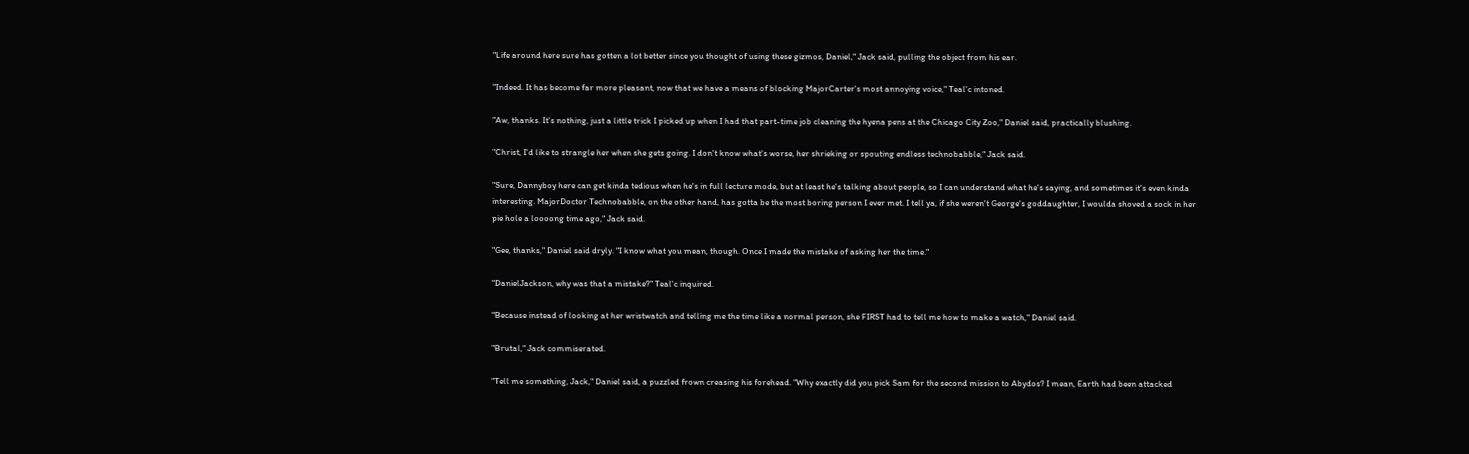"Life around here sure has gotten a lot better since you thought of using these gizmos, Daniel," Jack said, pulling the object from his ear.

"Indeed. It has become far more pleasant, now that we have a means of blocking MajorCarter's most annoying voice," Teal'c intoned.

"Aw, thanks. It's nothing, just a little trick I picked up when I had that part-time job cleaning the hyena pens at the Chicago City Zoo," Daniel said, practically blushing.

"Christ, I'd like to strangle her when she gets going. I don't know what's worse, her shrieking or spouting endless technobabble," Jack said.

"Sure, Dannyboy here can get kinda tedious when he's in full lecture mode, but at least he's talking about people, so I can understand what he's saying, and sometimes it's even kinda interesting. MajorDoctor Technobabble, on the other hand, has gotta be the most boring person I ever met. I tell ya, if she weren't George's goddaughter, I woulda shoved a sock in her pie hole a loooong time ago," Jack said.

"Gee, thanks," Daniel said dryly. "I know what you mean, though. Once I made the mistake of asking her the time."

"DanielJackson, why was that a mistake?" Teal'c inquired.

"Because instead of looking at her wristwatch and telling me the time like a normal person, she FIRST had to tell me how to make a watch," Daniel said.

"Brutal," Jack commiserated.

"Tell me something, Jack," Daniel said, a puzzled frown creasing his forehead. "Why exactly did you pick Sam for the second mission to Abydos? I mean, Earth had been attacked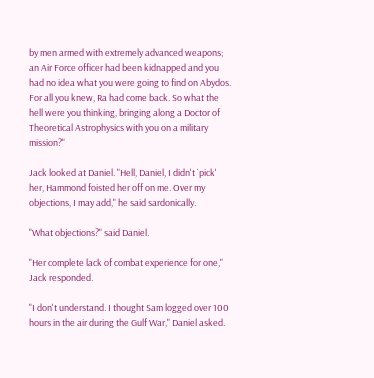by men armed with extremely advanced weapons; an Air Force officer had been kidnapped and you had no idea what you were going to find on Abydos. For all you knew, Ra had come back. So what the hell were you thinking, bringing along a Doctor of Theoretical Astrophysics with you on a military mission?"

Jack looked at Daniel. "Hell, Daniel, I didn't `pick' her, Hammond foisted her off on me. Over my objections, I may add," he said sardonically.

"What objections?" said Daniel.

"Her complete lack of combat experience for one," Jack responded.

"I don't understand. I thought Sam logged over 100 hours in the air during the Gulf War," Daniel asked.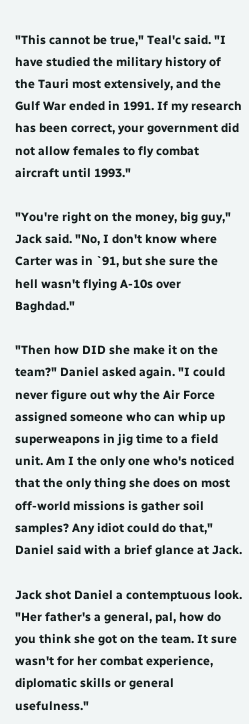"This cannot be true," Teal'c said. "I have studied the military history of the Tauri most extensively, and the Gulf War ended in 1991. If my research has been correct, your government did not allow females to fly combat aircraft until 1993."

"You're right on the money, big guy," Jack said. "No, I don't know where Carter was in `91, but she sure the hell wasn't flying A-10s over Baghdad."

"Then how DID she make it on the team?" Daniel asked again. "I could never figure out why the Air Force assigned someone who can whip up superweapons in jig time to a field unit. Am I the only one who's noticed that the only thing she does on most off-world missions is gather soil samples? Any idiot could do that," Daniel said with a brief glance at Jack.

Jack shot Daniel a contemptuous look. "Her father's a general, pal, how do you think she got on the team. It sure wasn't for her combat experience, diplomatic skills or general usefulness."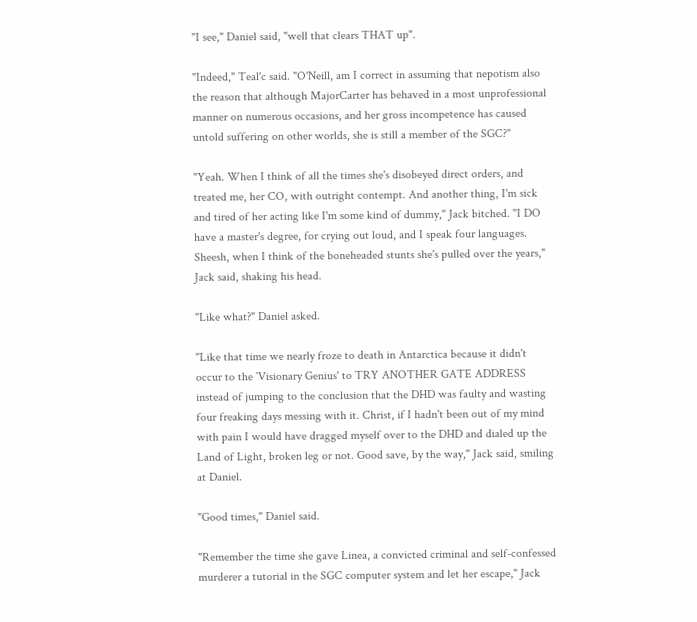"I see," Daniel said, "well that clears THAT up".

"Indeed," Teal'c said. "O'Neill, am I correct in assuming that nepotism also the reason that although MajorCarter has behaved in a most unprofessional manner on numerous occasions, and her gross incompetence has caused untold suffering on other worlds, she is still a member of the SGC?"

"Yeah. When I think of all the times she's disobeyed direct orders, and treated me, her CO, with outright contempt. And another thing, I'm sick and tired of her acting like I'm some kind of dummy," Jack bitched. "I DO have a master's degree, for crying out loud, and I speak four languages. Sheesh, when I think of the boneheaded stunts she's pulled over the years," Jack said, shaking his head.

"Like what?" Daniel asked.

"Like that time we nearly froze to death in Antarctica because it didn't occur to the `Visionary Genius' to TRY ANOTHER GATE ADDRESS instead of jumping to the conclusion that the DHD was faulty and wasting four freaking days messing with it. Christ, if I hadn't been out of my mind with pain I would have dragged myself over to the DHD and dialed up the Land of Light, broken leg or not. Good save, by the way," Jack said, smiling at Daniel.

"Good times," Daniel said.

"Remember the time she gave Linea, a convicted criminal and self-confessed murderer a tutorial in the SGC computer system and let her escape," Jack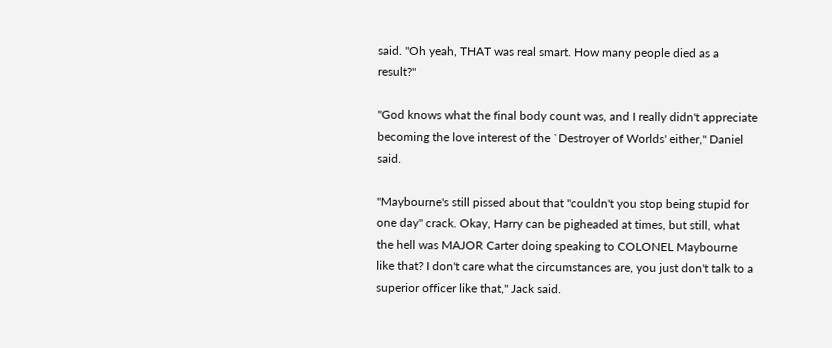said. "Oh yeah, THAT was real smart. How many people died as a result?"

"God knows what the final body count was, and I really didn't appreciate becoming the love interest of the `Destroyer of Worlds' either," Daniel said.

"Maybourne's still pissed about that "couldn't you stop being stupid for one day" crack. Okay, Harry can be pigheaded at times, but still, what the hell was MAJOR Carter doing speaking to COLONEL Maybourne like that? I don't care what the circumstances are, you just don't talk to a superior officer like that," Jack said.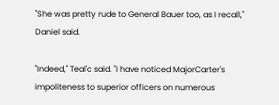"She was pretty rude to General Bauer too, as I recall," Daniel said.

"Indeed," Teal'c said. "I have noticed MajorCarter's impoliteness to superior officers on numerous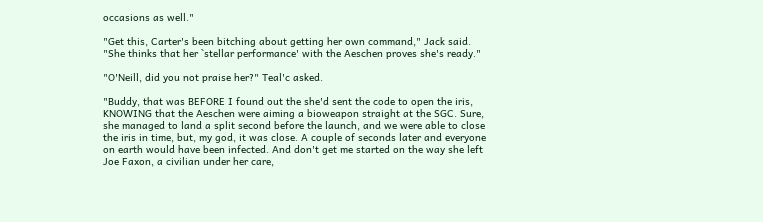occasions as well."

"Get this, Carter's been bitching about getting her own command," Jack said. "She thinks that her `stellar performance' with the Aeschen proves she's ready."

"O'Neill, did you not praise her?" Teal'c asked.

"Buddy, that was BEFORE I found out the she'd sent the code to open the iris, KNOWING that the Aeschen were aiming a bioweapon straight at the SGC. Sure, she managed to land a split second before the launch, and we were able to close the iris in time, but, my god, it was close. A couple of seconds later and everyone on earth would have been infected. And don't get me started on the way she left Joe Faxon, a civilian under her care,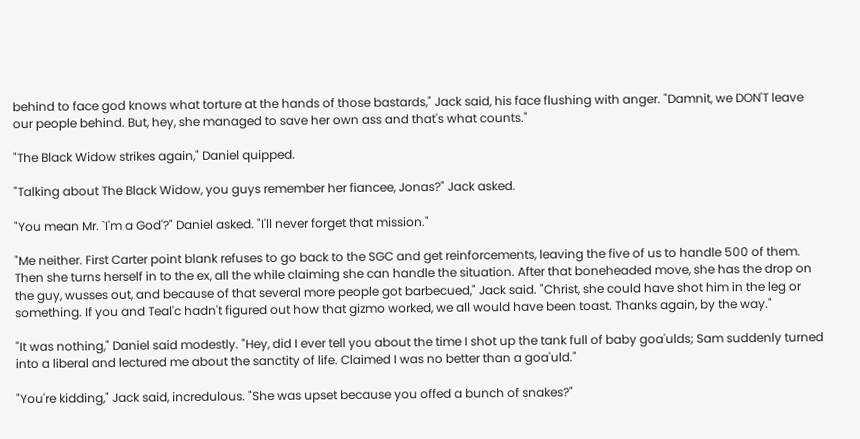behind to face god knows what torture at the hands of those bastards," Jack said, his face flushing with anger. "Damnit, we DON'T leave our people behind. But, hey, she managed to save her own ass and that's what counts."

"The Black Widow strikes again," Daniel quipped.

"Talking about The Black Widow, you guys remember her fiancee, Jonas?" Jack asked.

"You mean Mr. `I'm a God'?" Daniel asked. "I'll never forget that mission."

"Me neither. First Carter point blank refuses to go back to the SGC and get reinforcements, leaving the five of us to handle 500 of them. Then she turns herself in to the ex, all the while claiming she can handle the situation. After that boneheaded move, she has the drop on the guy, wusses out, and because of that several more people got barbecued," Jack said. "Christ, she could have shot him in the leg or something. If you and Teal'c hadn't figured out how that gizmo worked, we all would have been toast. Thanks again, by the way."

"It was nothing," Daniel said modestly. "Hey, did I ever tell you about the time I shot up the tank full of baby goa'ulds; Sam suddenly turned into a liberal and lectured me about the sanctity of life. Claimed I was no better than a goa'uld."

"You're kidding," Jack said, incredulous. "She was upset because you offed a bunch of snakes?"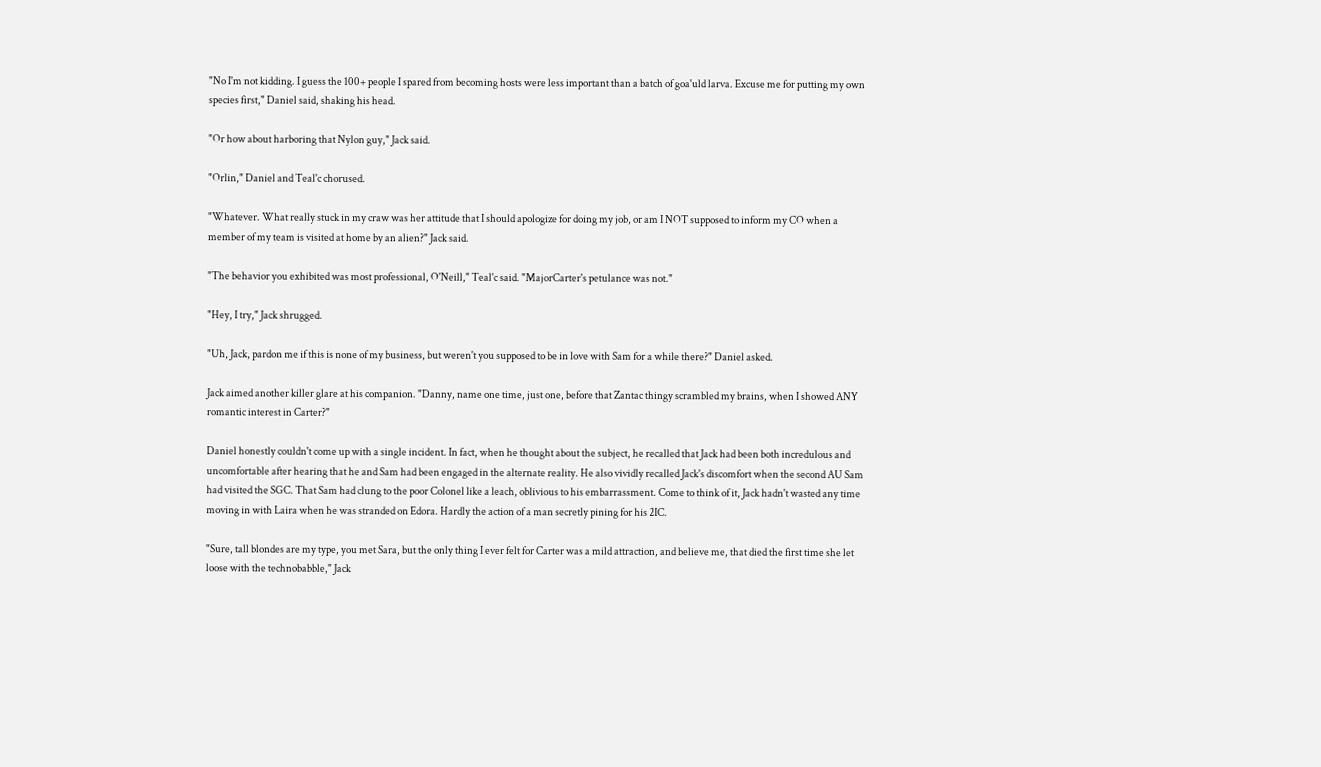"No I'm not kidding. I guess the 100+ people I spared from becoming hosts were less important than a batch of goa'uld larva. Excuse me for putting my own species first," Daniel said, shaking his head.

"Or how about harboring that Nylon guy," Jack said.

"Orlin," Daniel and Teal'c chorused.

"Whatever. What really stuck in my craw was her attitude that I should apologize for doing my job, or am I NOT supposed to inform my CO when a member of my team is visited at home by an alien?" Jack said.

"The behavior you exhibited was most professional, O'Neill," Teal'c said. "MajorCarter's petulance was not."

"Hey, I try," Jack shrugged.

"Uh, Jack, pardon me if this is none of my business, but weren't you supposed to be in love with Sam for a while there?" Daniel asked.

Jack aimed another killer glare at his companion. "Danny, name one time, just one, before that Zantac thingy scrambled my brains, when I showed ANY romantic interest in Carter?"

Daniel honestly couldn't come up with a single incident. In fact, when he thought about the subject, he recalled that Jack had been both incredulous and uncomfortable after hearing that he and Sam had been engaged in the alternate reality. He also vividly recalled Jack's discomfort when the second AU Sam had visited the SGC. That Sam had clung to the poor Colonel like a leach, oblivious to his embarrassment. Come to think of it, Jack hadn't wasted any time moving in with Laira when he was stranded on Edora. Hardly the action of a man secretly pining for his 2IC.

"Sure, tall blondes are my type, you met Sara, but the only thing I ever felt for Carter was a mild attraction, and believe me, that died the first time she let loose with the technobabble," Jack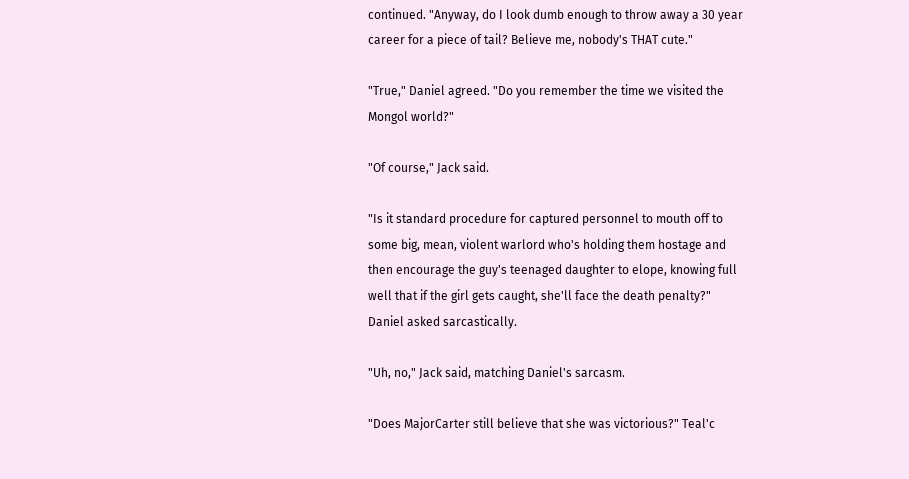continued. "Anyway, do I look dumb enough to throw away a 30 year career for a piece of tail? Believe me, nobody's THAT cute."

"True," Daniel agreed. "Do you remember the time we visited the Mongol world?"

"Of course," Jack said.

"Is it standard procedure for captured personnel to mouth off to some big, mean, violent warlord who's holding them hostage and then encourage the guy's teenaged daughter to elope, knowing full well that if the girl gets caught, she'll face the death penalty?" Daniel asked sarcastically.

"Uh, no," Jack said, matching Daniel's sarcasm.

"Does MajorCarter still believe that she was victorious?" Teal'c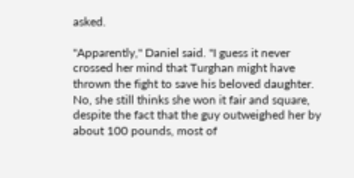asked.

"Apparently," Daniel said. "I guess it never crossed her mind that Turghan might have thrown the fight to save his beloved daughter. No, she still thinks she won it fair and square, despite the fact that the guy outweighed her by about 100 pounds, most of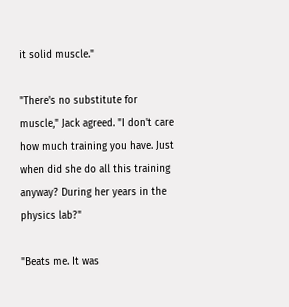it solid muscle."

"There's no substitute for muscle," Jack agreed. "I don't care how much training you have. Just when did she do all this training anyway? During her years in the physics lab?"

"Beats me. It was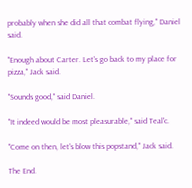probably when she did all that combat flying," Daniel said.

"Enough about Carter. Let's go back to my place for pizza," Jack said.

"Sounds good," said Daniel.

"It indeed would be most pleasurable," said Teal'c.

"Come on then, let's blow this popstand," Jack said.

The End.